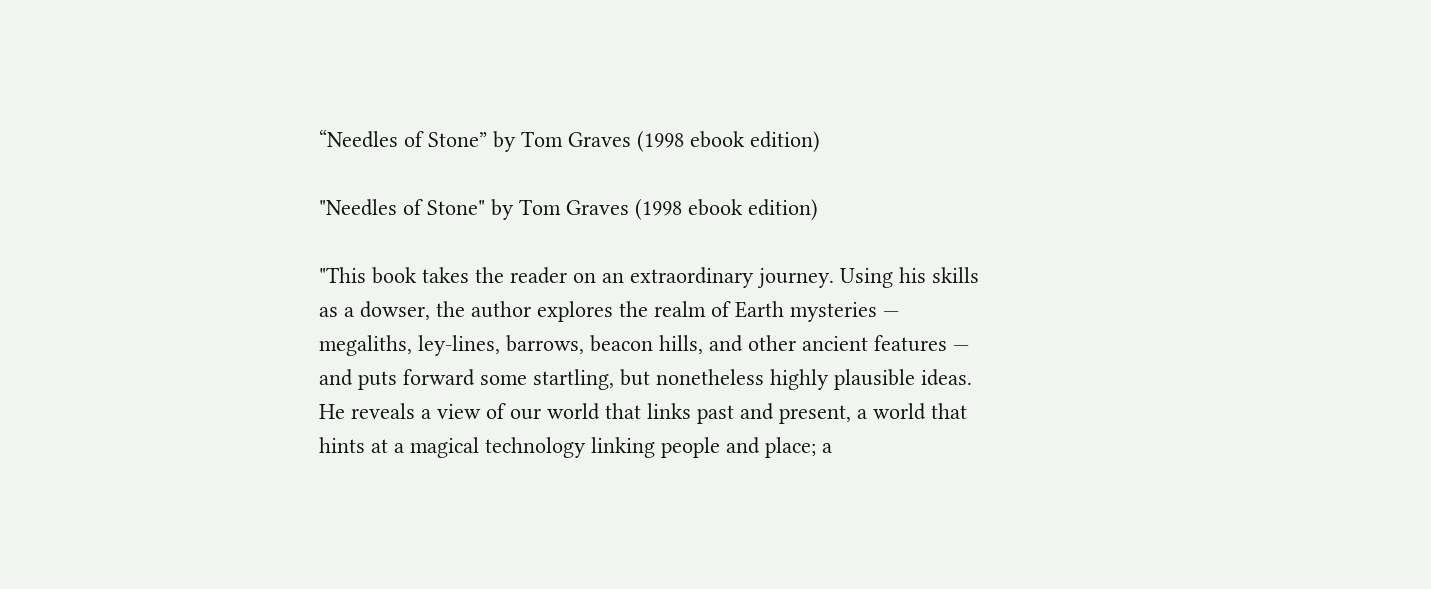“Needles of Stone” by Tom Graves (1998 ebook edition)

"Needles of Stone" by Tom Graves (1998 ebook edition)

"This book takes the reader on an extraordinary journey. Using his skills as a dowser, the author explores the realm of Earth mysteries — megaliths, ley-lines, barrows, beacon hills, and other ancient features — and puts forward some startling, but nonetheless highly plausible ideas. He reveals a view of our world that links past and present, a world that hints at a magical technology linking people and place; a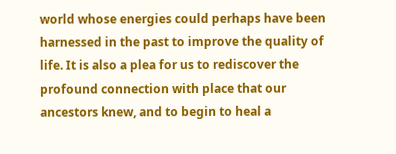world whose energies could perhaps have been harnessed in the past to improve the quality of life. It is also a plea for us to rediscover the profound connection with place that our ancestors knew, and to begin to heal a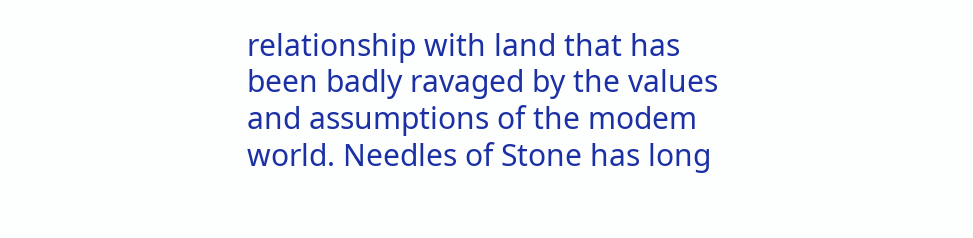relationship with land that has been badly ravaged by the values and assumptions of the modem world. Needles of Stone has long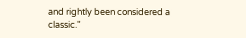and rightly been considered a classic."